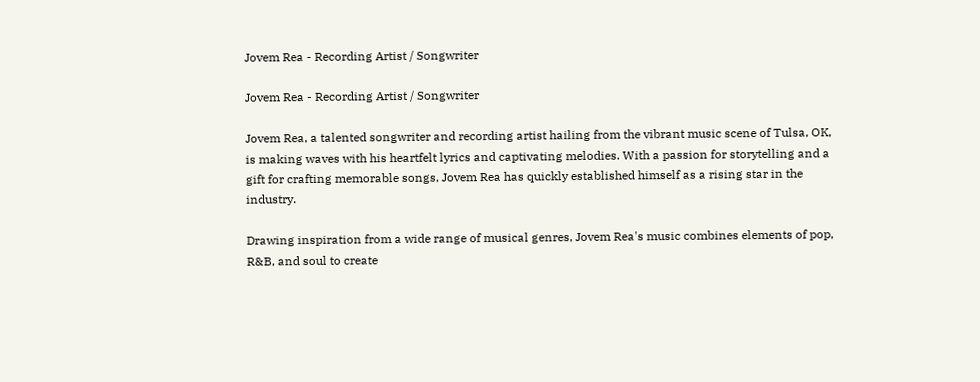Jovem Rea - Recording Artist / Songwriter

Jovem Rea - Recording Artist / Songwriter

Jovem Rea, a talented songwriter and recording artist hailing from the vibrant music scene of Tulsa, OK, is making waves with his heartfelt lyrics and captivating melodies. With a passion for storytelling and a gift for crafting memorable songs, Jovem Rea has quickly established himself as a rising star in the industry.

Drawing inspiration from a wide range of musical genres, Jovem Rea's music combines elements of pop, R&B, and soul to create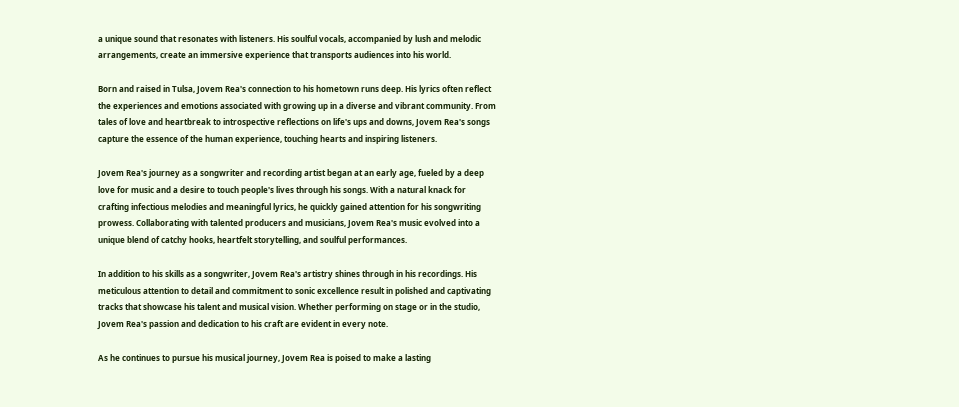a unique sound that resonates with listeners. His soulful vocals, accompanied by lush and melodic arrangements, create an immersive experience that transports audiences into his world.

Born and raised in Tulsa, Jovem Rea's connection to his hometown runs deep. His lyrics often reflect the experiences and emotions associated with growing up in a diverse and vibrant community. From tales of love and heartbreak to introspective reflections on life's ups and downs, Jovem Rea's songs capture the essence of the human experience, touching hearts and inspiring listeners.

Jovem Rea's journey as a songwriter and recording artist began at an early age, fueled by a deep love for music and a desire to touch people's lives through his songs. With a natural knack for crafting infectious melodies and meaningful lyrics, he quickly gained attention for his songwriting prowess. Collaborating with talented producers and musicians, Jovem Rea's music evolved into a unique blend of catchy hooks, heartfelt storytelling, and soulful performances.

In addition to his skills as a songwriter, Jovem Rea's artistry shines through in his recordings. His meticulous attention to detail and commitment to sonic excellence result in polished and captivating tracks that showcase his talent and musical vision. Whether performing on stage or in the studio, Jovem Rea's passion and dedication to his craft are evident in every note.

As he continues to pursue his musical journey, Jovem Rea is poised to make a lasting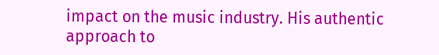impact on the music industry. His authentic approach to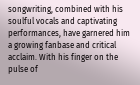songwriting, combined with his soulful vocals and captivating performances, have garnered him a growing fanbase and critical acclaim. With his finger on the pulse of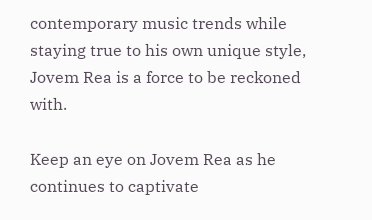contemporary music trends while staying true to his own unique style, Jovem Rea is a force to be reckoned with.

Keep an eye on Jovem Rea as he continues to captivate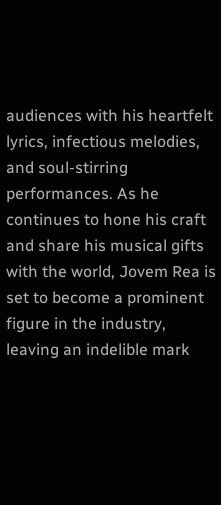audiences with his heartfelt lyrics, infectious melodies, and soul-stirring performances. As he continues to hone his craft and share his musical gifts with the world, Jovem Rea is set to become a prominent figure in the industry, leaving an indelible mark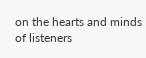on the hearts and minds of listeners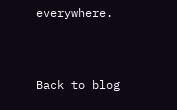everywhere.



Back to blog